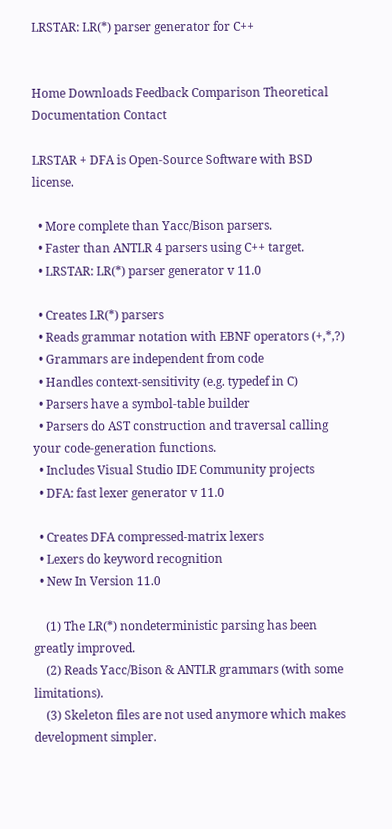LRSTAR: LR(*) parser generator for C++


Home Downloads Feedback Comparison Theoretical Documentation Contact

LRSTAR + DFA is Open-Source Software with BSD license.

  • More complete than Yacc/Bison parsers.
  • Faster than ANTLR 4 parsers using C++ target.
  • LRSTAR: LR(*) parser generator v 11.0

  • Creates LR(*) parsers
  • Reads grammar notation with EBNF operators (+,*,?)
  • Grammars are independent from code
  • Handles context-sensitivity (e.g. typedef in C)
  • Parsers have a symbol-table builder
  • Parsers do AST construction and traversal calling your code-generation functions.
  • Includes Visual Studio IDE Community projects
  • DFA: fast lexer generator v 11.0

  • Creates DFA compressed-matrix lexers
  • Lexers do keyword recognition
  • New In Version 11.0

    (1) The LR(*) nondeterministic parsing has been greatly improved.
    (2) Reads Yacc/Bison & ANTLR grammars (with some limitations).
    (3) Skeleton files are not used anymore which makes development simpler.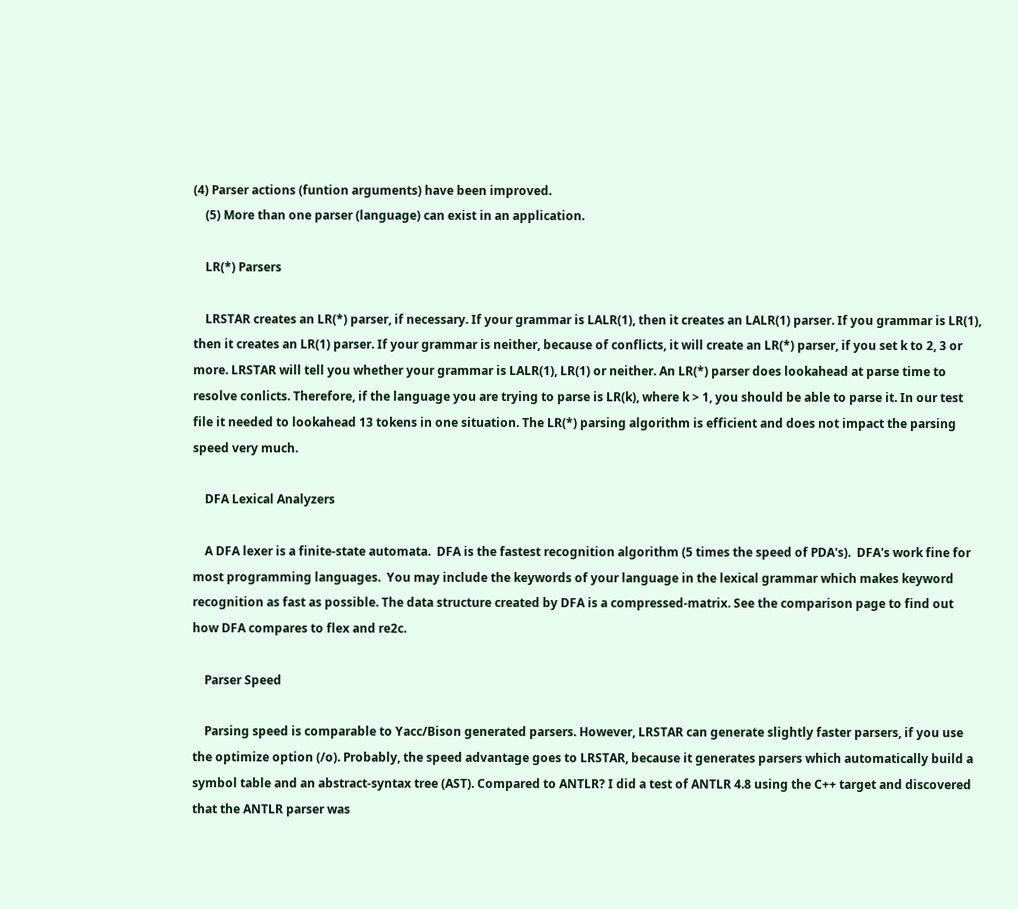(4) Parser actions (funtion arguments) have been improved.
    (5) More than one parser (language) can exist in an application.

    LR(*) Parsers

    LRSTAR creates an LR(*) parser, if necessary. If your grammar is LALR(1), then it creates an LALR(1) parser. If you grammar is LR(1), then it creates an LR(1) parser. If your grammar is neither, because of conflicts, it will create an LR(*) parser, if you set k to 2, 3 or more. LRSTAR will tell you whether your grammar is LALR(1), LR(1) or neither. An LR(*) parser does lookahead at parse time to resolve conlicts. Therefore, if the language you are trying to parse is LR(k), where k > 1, you should be able to parse it. In our test file it needed to lookahead 13 tokens in one situation. The LR(*) parsing algorithm is efficient and does not impact the parsing speed very much.

    DFA Lexical Analyzers

    A DFA lexer is a finite-state automata.  DFA is the fastest recognition algorithm (5 times the speed of PDA's).  DFA's work fine for most programming languages.  You may include the keywords of your language in the lexical grammar which makes keyword recognition as fast as possible. The data structure created by DFA is a compressed-matrix. See the comparison page to find out how DFA compares to flex and re2c.

    Parser Speed

    Parsing speed is comparable to Yacc/Bison generated parsers. However, LRSTAR can generate slightly faster parsers, if you use the optimize option (/o). Probably, the speed advantage goes to LRSTAR, because it generates parsers which automatically build a symbol table and an abstract-syntax tree (AST). Compared to ANTLR? I did a test of ANTLR 4.8 using the C++ target and discovered that the ANTLR parser was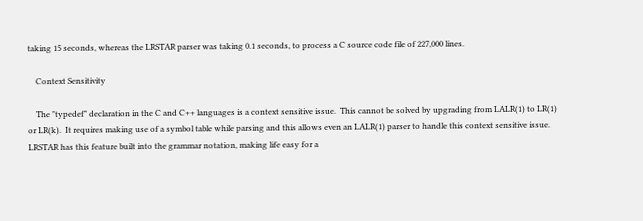taking 15 seconds, whereas the LRSTAR parser was taking 0.1 seconds, to process a C source code file of 227,000 lines.

    Context Sensitivity

    The "typedef" declaration in the C and C++ languages is a context sensitive issue.  This cannot be solved by upgrading from LALR(1) to LR(1) or LR(k).  It requires making use of a symbol table while parsing and this allows even an LALR(1) parser to handle this context sensitive issue.  LRSTAR has this feature built into the grammar notation, making life easy for a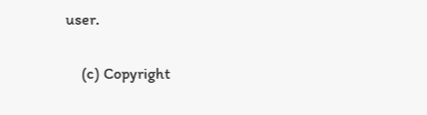user.

    (c) Copyright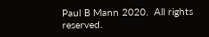Paul B Mann 2020.  All rights reserved.